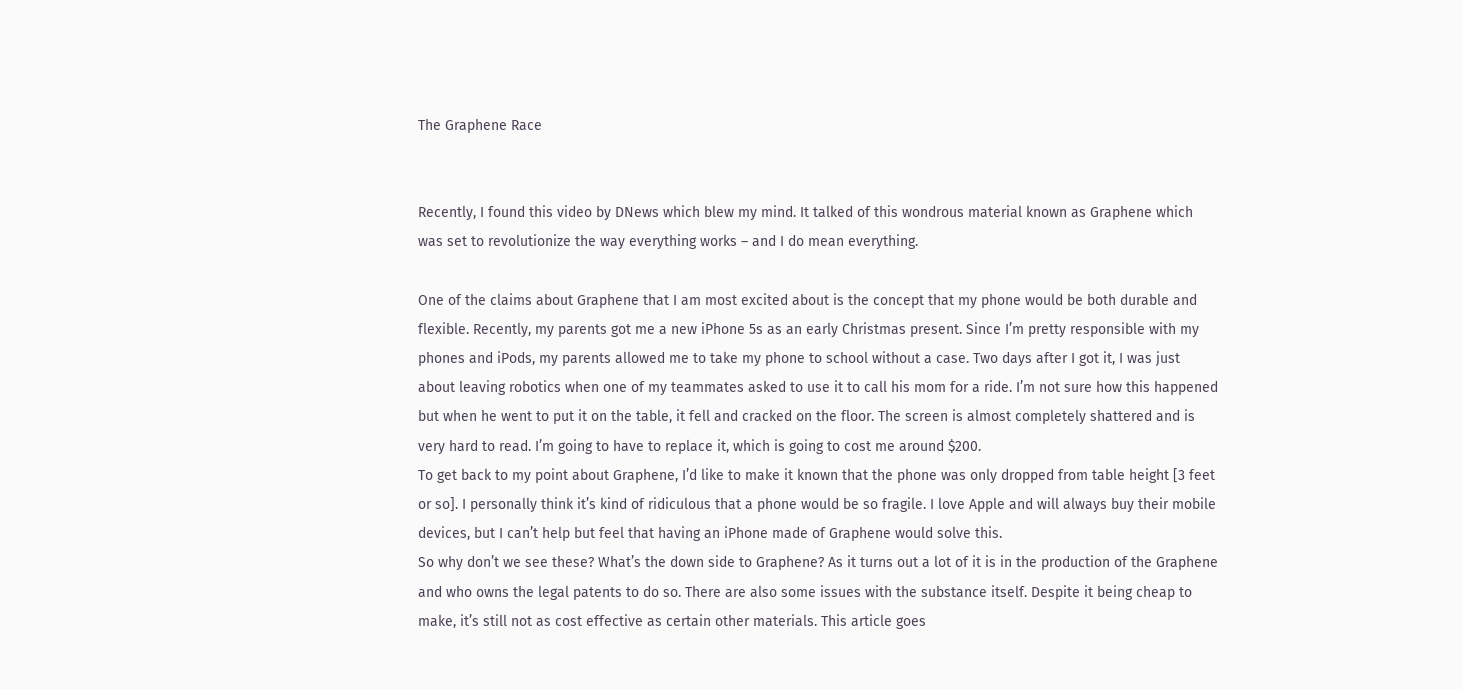The Graphene Race


Recently, I found this video by DNews which blew my mind. It talked of this wondrous material known as Graphene which was set to revolutionize the way everything works – and I do mean everything.

One of the claims about Graphene that I am most excited about is the concept that my phone would be both durable and flexible. Recently, my parents got me a new iPhone 5s as an early Christmas present. Since I’m pretty responsible with my phones and iPods, my parents allowed me to take my phone to school without a case. Two days after I got it, I was just about leaving robotics when one of my teammates asked to use it to call his mom for a ride. I’m not sure how this happened but when he went to put it on the table, it fell and cracked on the floor. The screen is almost completely shattered and is very hard to read. I’m going to have to replace it, which is going to cost me around $200.
To get back to my point about Graphene, I’d like to make it known that the phone was only dropped from table height [3 feet or so]. I personally think it’s kind of ridiculous that a phone would be so fragile. I love Apple and will always buy their mobile devices, but I can’t help but feel that having an iPhone made of Graphene would solve this.
So why don’t we see these? What’s the down side to Graphene? As it turns out a lot of it is in the production of the Graphene and who owns the legal patents to do so. There are also some issues with the substance itself. Despite it being cheap to make, it’s still not as cost effective as certain other materials. This article goes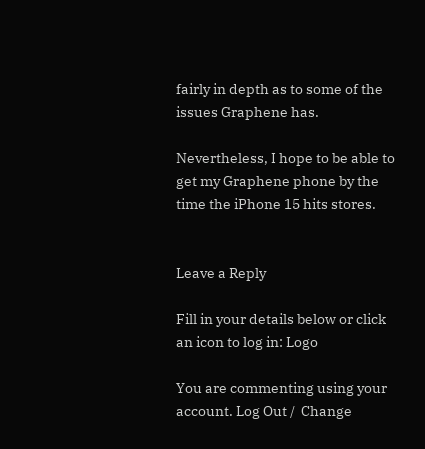fairly in depth as to some of the issues Graphene has.

Nevertheless, I hope to be able to get my Graphene phone by the time the iPhone 15 hits stores.


Leave a Reply

Fill in your details below or click an icon to log in: Logo

You are commenting using your account. Log Out /  Change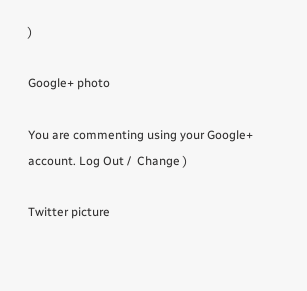)

Google+ photo

You are commenting using your Google+ account. Log Out /  Change )

Twitter picture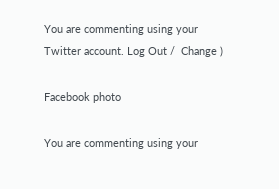You are commenting using your Twitter account. Log Out /  Change )

Facebook photo

You are commenting using your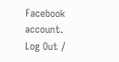Facebook account. Log Out /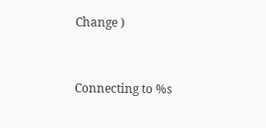Change )


Connecting to %s